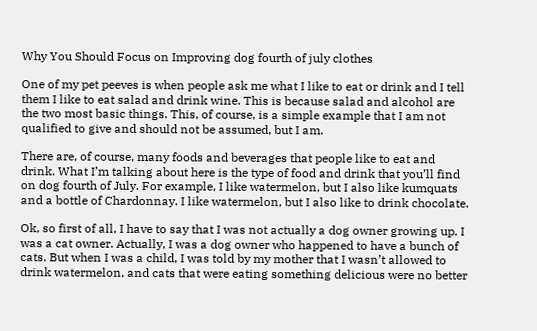Why You Should Focus on Improving dog fourth of july clothes

One of my pet peeves is when people ask me what I like to eat or drink and I tell them I like to eat salad and drink wine. This is because salad and alcohol are the two most basic things. This, of course, is a simple example that I am not qualified to give and should not be assumed, but I am.

There are, of course, many foods and beverages that people like to eat and drink. What I’m talking about here is the type of food and drink that you’ll find on dog fourth of July. For example, I like watermelon, but I also like kumquats and a bottle of Chardonnay. I like watermelon, but I also like to drink chocolate.

Ok, so first of all, I have to say that I was not actually a dog owner growing up. I was a cat owner. Actually, I was a dog owner who happened to have a bunch of cats. But when I was a child, I was told by my mother that I wasn’t allowed to drink watermelon, and cats that were eating something delicious were no better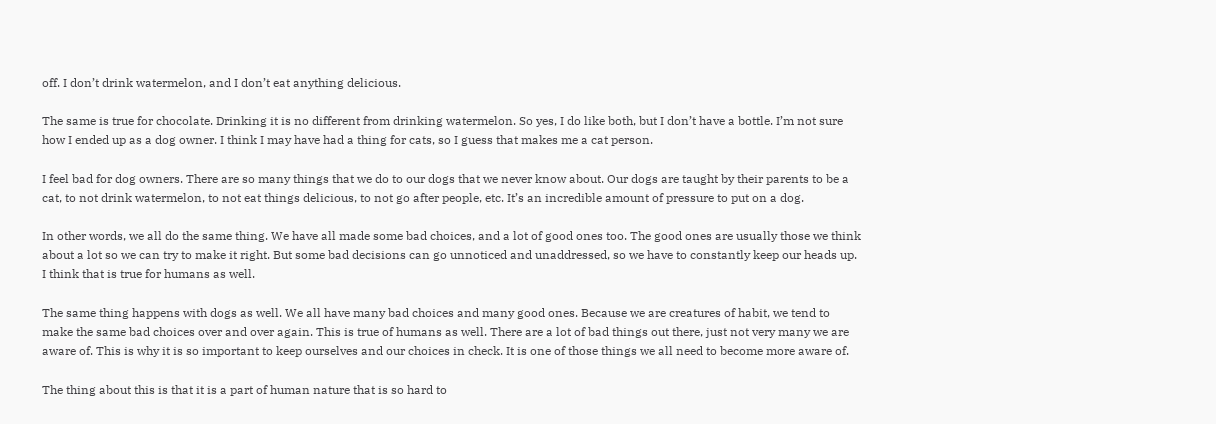off. I don’t drink watermelon, and I don’t eat anything delicious.

The same is true for chocolate. Drinking it is no different from drinking watermelon. So yes, I do like both, but I don’t have a bottle. I’m not sure how I ended up as a dog owner. I think I may have had a thing for cats, so I guess that makes me a cat person.

I feel bad for dog owners. There are so many things that we do to our dogs that we never know about. Our dogs are taught by their parents to be a cat, to not drink watermelon, to not eat things delicious, to not go after people, etc. It’s an incredible amount of pressure to put on a dog.

In other words, we all do the same thing. We have all made some bad choices, and a lot of good ones too. The good ones are usually those we think about a lot so we can try to make it right. But some bad decisions can go unnoticed and unaddressed, so we have to constantly keep our heads up. I think that is true for humans as well.

The same thing happens with dogs as well. We all have many bad choices and many good ones. Because we are creatures of habit, we tend to make the same bad choices over and over again. This is true of humans as well. There are a lot of bad things out there, just not very many we are aware of. This is why it is so important to keep ourselves and our choices in check. It is one of those things we all need to become more aware of.

The thing about this is that it is a part of human nature that is so hard to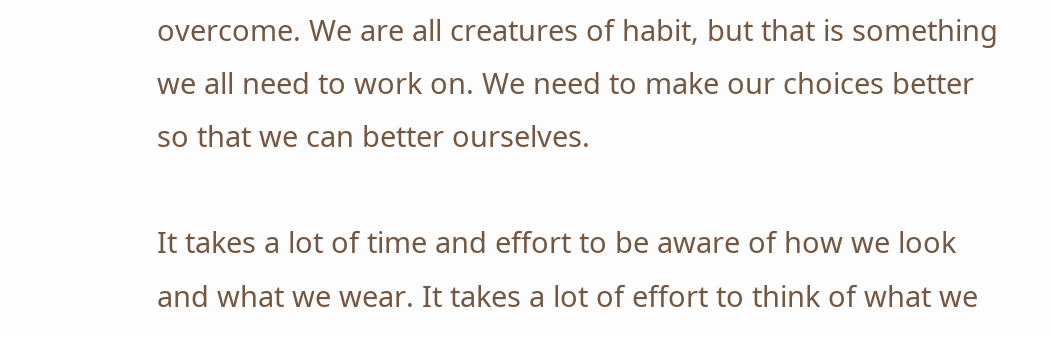overcome. We are all creatures of habit, but that is something we all need to work on. We need to make our choices better so that we can better ourselves.

It takes a lot of time and effort to be aware of how we look and what we wear. It takes a lot of effort to think of what we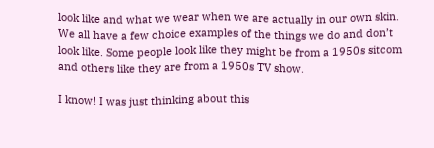look like and what we wear when we are actually in our own skin. We all have a few choice examples of the things we do and don’t look like. Some people look like they might be from a 1950s sitcom and others like they are from a 1950s TV show.

I know! I was just thinking about this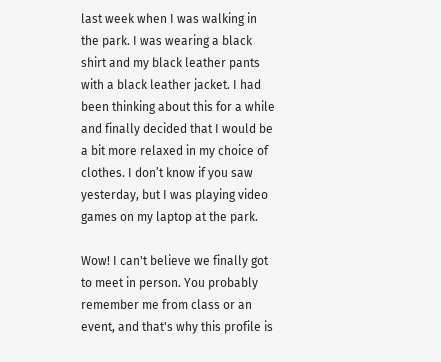last week when I was walking in the park. I was wearing a black shirt and my black leather pants with a black leather jacket. I had been thinking about this for a while and finally decided that I would be a bit more relaxed in my choice of clothes. I don’t know if you saw yesterday, but I was playing video games on my laptop at the park.

Wow! I can't believe we finally got to meet in person. You probably remember me from class or an event, and that's why this profile is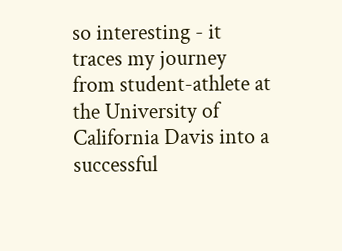so interesting - it traces my journey from student-athlete at the University of California Davis into a successful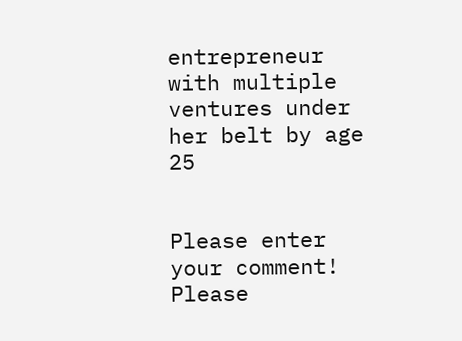entrepreneur with multiple ventures under her belt by age 25


Please enter your comment!
Please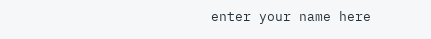enter your name here